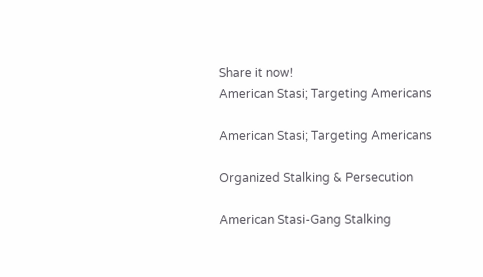Share it now!
American Stasi; Targeting Americans

American Stasi; Targeting Americans

Organized Stalking & Persecution

American Stasi-Gang Stalking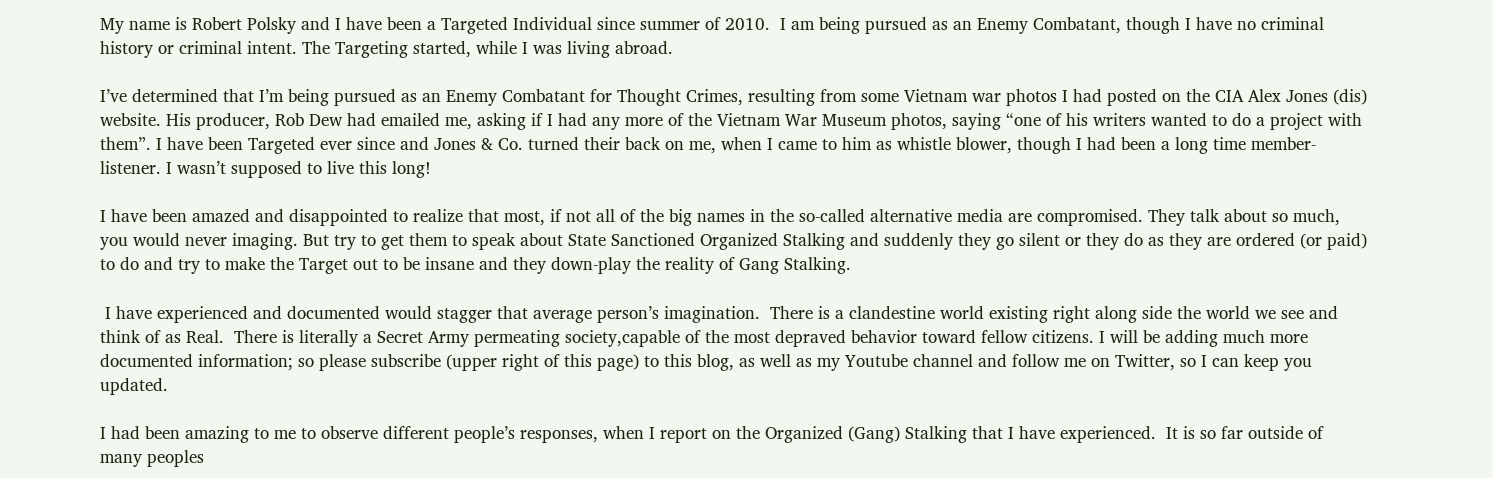My name is Robert Polsky and I have been a Targeted Individual since summer of 2010.  I am being pursued as an Enemy Combatant, though I have no criminal history or criminal intent. The Targeting started, while I was living abroad.

I’ve determined that I’m being pursued as an Enemy Combatant for Thought Crimes, resulting from some Vietnam war photos I had posted on the CIA Alex Jones (dis) website. His producer, Rob Dew had emailed me, asking if I had any more of the Vietnam War Museum photos, saying “one of his writers wanted to do a project with them”. I have been Targeted ever since and Jones & Co. turned their back on me, when I came to him as whistle blower, though I had been a long time member-listener. I wasn’t supposed to live this long!

I have been amazed and disappointed to realize that most, if not all of the big names in the so-called alternative media are compromised. They talk about so much, you would never imaging. But try to get them to speak about State Sanctioned Organized Stalking and suddenly they go silent or they do as they are ordered (or paid) to do and try to make the Target out to be insane and they down-play the reality of Gang Stalking.

 I have experienced and documented would stagger that average person’s imagination.  There is a clandestine world existing right along side the world we see and think of as Real.  There is literally a Secret Army permeating society,capable of the most depraved behavior toward fellow citizens. I will be adding much more documented information; so please subscribe (upper right of this page) to this blog, as well as my Youtube channel and follow me on Twitter, so I can keep you updated.

I had been amazing to me to observe different people’s responses, when I report on the Organized (Gang) Stalking that I have experienced.  It is so far outside of many peoples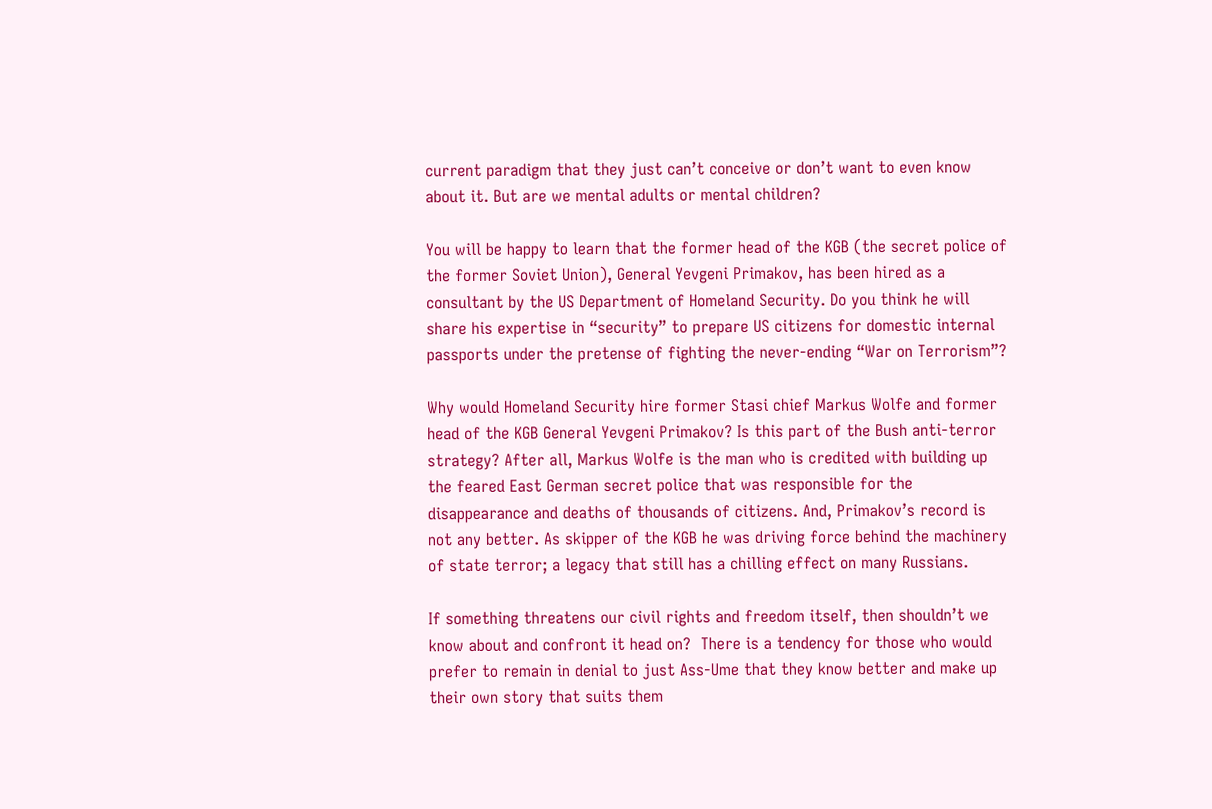current paradigm that they just can’t conceive or don’t want to even know about it. But are we mental adults or mental children?

You will be happy to learn that the former head of the KGB (the secret police of the former Soviet Union), General Yevgeni Primakov, has been hired as a consultant by the US Department of Homeland Security. Do you think he will share his expertise in “security” to prepare US citizens for domestic internal passports under the pretense of fighting the never-ending “War on Terrorism”?

Why would Homeland Security hire former Stasi chief Markus Wolfe and former head of the KGB General Yevgeni Primakov? Is this part of the Bush anti-terror strategy? After all, Markus Wolfe is the man who is credited with building up the feared East German secret police that was responsible for the disappearance and deaths of thousands of citizens. And, Primakov’s record is not any better. As skipper of the KGB he was driving force behind the machinery of state terror; a legacy that still has a chilling effect on many Russians.

If something threatens our civil rights and freedom itself, then shouldn’t we know about and confront it head on?  There is a tendency for those who would prefer to remain in denial to just Ass-Ume that they know better and make up their own story that suits them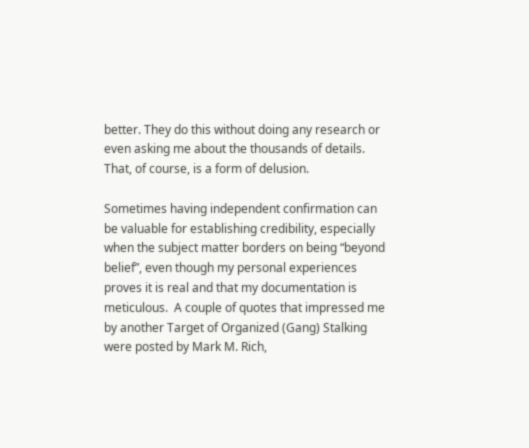better. They do this without doing any research or even asking me about the thousands of details. That, of course, is a form of delusion.

Sometimes having independent confirmation can be valuable for establishing credibility, especially when the subject matter borders on being “beyond belief”, even though my personal experiences proves it is real and that my documentation is meticulous.  A couple of quotes that impressed me by another Target of Organized (Gang) Stalking were posted by Mark M. Rich,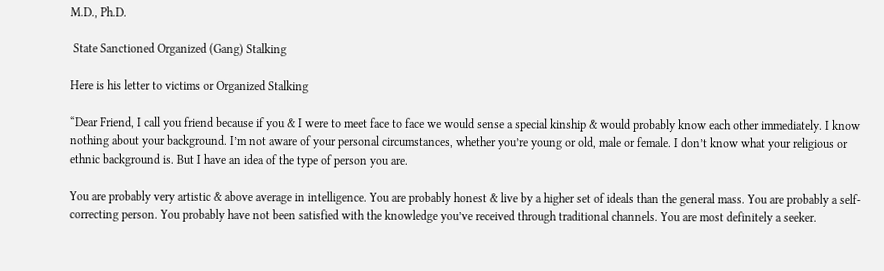M.D., Ph.D.

 State Sanctioned Organized (Gang) Stalking

Here is his letter to victims or Organized Stalking

“Dear Friend, I call you friend because if you & I were to meet face to face we would sense a special kinship & would probably know each other immediately. I know nothing about your background. I’m not aware of your personal circumstances, whether you’re young or old, male or female. I don’t know what your religious or ethnic background is. But I have an idea of the type of person you are.

You are probably very artistic & above average in intelligence. You are probably honest & live by a higher set of ideals than the general mass. You are probably a self-correcting person. You probably have not been satisfied with the knowledge you’ve received through traditional channels. You are most definitely a seeker.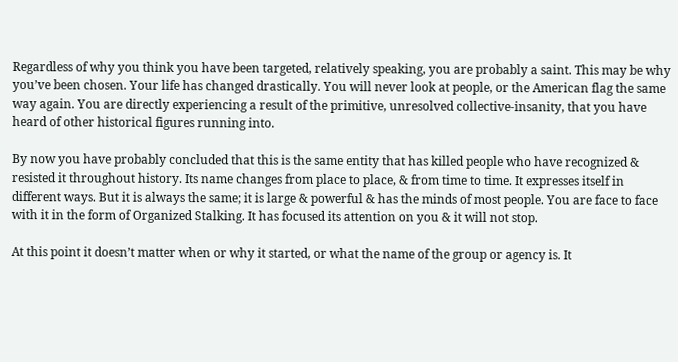Regardless of why you think you have been targeted, relatively speaking, you are probably a saint. This may be why you’ve been chosen. Your life has changed drastically. You will never look at people, or the American flag the same way again. You are directly experiencing a result of the primitive, unresolved collective-insanity, that you have heard of other historical figures running into.

By now you have probably concluded that this is the same entity that has killed people who have recognized & resisted it throughout history. Its name changes from place to place, & from time to time. It expresses itself in different ways. But it is always the same; it is large & powerful & has the minds of most people. You are face to face with it in the form of Organized Stalking. It has focused its attention on you & it will not stop.

At this point it doesn’t matter when or why it started, or what the name of the group or agency is. It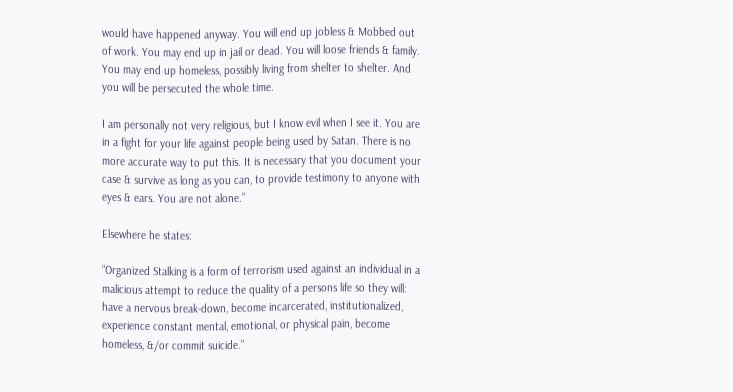would have happened anyway. You will end up jobless & Mobbed out of work. You may end up in jail or dead. You will loose friends & family. You may end up homeless, possibly living from shelter to shelter. And you will be persecuted the whole time.

I am personally not very religious, but I know evil when I see it. You are in a fight for your life against people being used by Satan. There is no more accurate way to put this. It is necessary that you document your case & survive as long as you can, to provide testimony to anyone with eyes & ears. You are not alone.”

Elsewhere he states:

“Organized Stalking is a form of terrorism used against an individual in a malicious attempt to reduce the quality of a persons life so they will: have a nervous break-down, become incarcerated, institutionalized, experience constant mental, emotional, or physical pain, become homeless, &/or commit suicide.”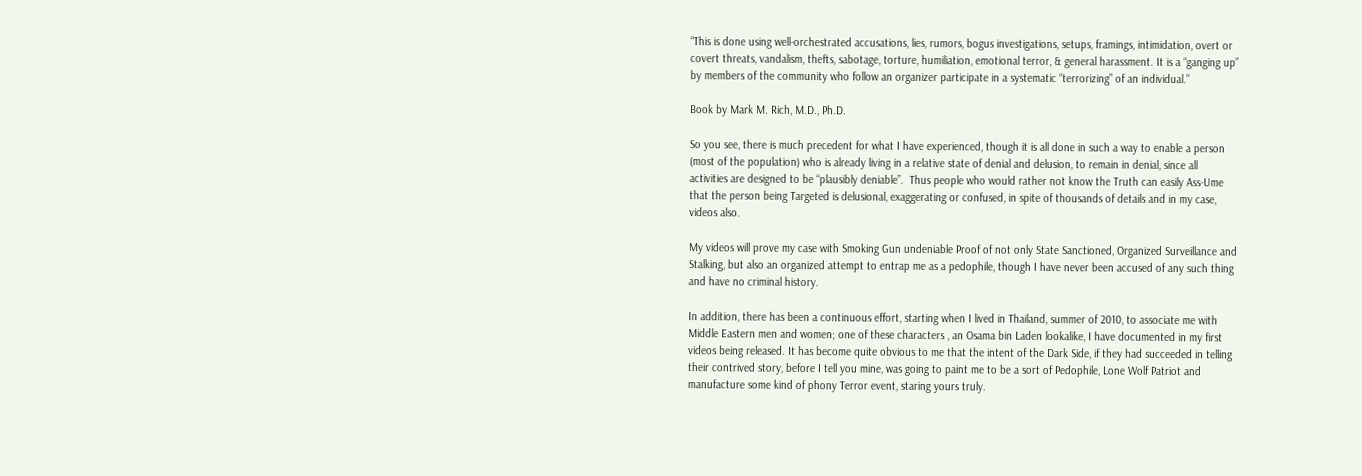“This is done using well-orchestrated accusations, lies, rumors, bogus investigations, setups, framings, intimidation, overt or covert threats, vandalism, thefts, sabotage, torture, humiliation, emotional terror, & general harassment. It is a “ganging up” by members of the community who follow an organizer participate in a systematic “terrorizing” of an individual.”

Book by Mark M. Rich, M.D., Ph.D.

So you see, there is much precedent for what I have experienced, though it is all done in such a way to enable a person (most of the population) who is already living in a relative state of denial and delusion, to remain in denial, since all activities are designed to be “plausibly deniable”.  Thus people who would rather not know the Truth can easily Ass-Ume that the person being Targeted is delusional, exaggerating or confused, in spite of thousands of details and in my case, videos also.

My videos will prove my case with Smoking Gun undeniable Proof of not only State Sanctioned, Organized Surveillance and Stalking, but also an organized attempt to entrap me as a pedophile, though I have never been accused of any such thing and have no criminal history.

In addition, there has been a continuous effort, starting when I lived in Thailand, summer of 2010, to associate me with Middle Eastern men and women; one of these characters , an Osama bin Laden lookalike, I have documented in my first videos being released. It has become quite obvious to me that the intent of the Dark Side, if they had succeeded in telling their contrived story, before I tell you mine, was going to paint me to be a sort of Pedophile, Lone Wolf Patriot and manufacture some kind of phony Terror event, staring yours truly.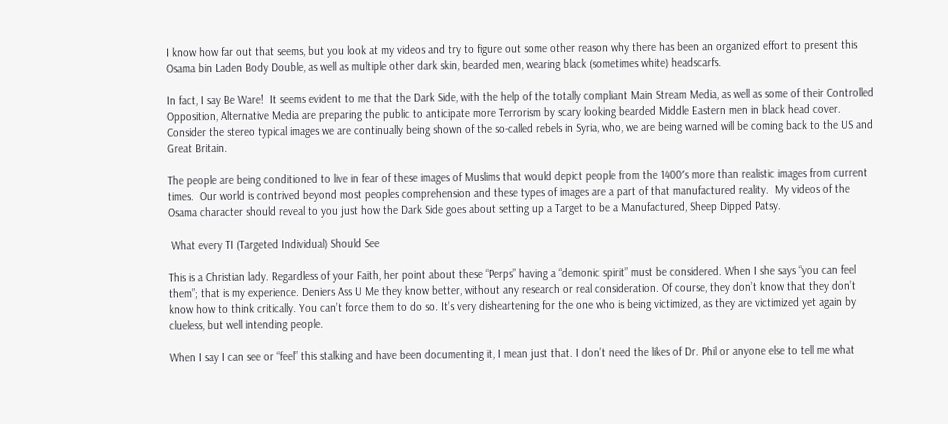I know how far out that seems, but you look at my videos and try to figure out some other reason why there has been an organized effort to present this Osama bin Laden Body Double, as well as multiple other dark skin, bearded men, wearing black (sometimes white) headscarfs.

In fact, I say Be Ware!  It seems evident to me that the Dark Side, with the help of the totally compliant Main Stream Media, as well as some of their Controlled Opposition, Alternative Media are preparing the public to anticipate more Terrorism by scary looking bearded Middle Eastern men in black head cover.  Consider the stereo typical images we are continually being shown of the so-called rebels in Syria, who, we are being warned will be coming back to the US and Great Britain.

The people are being conditioned to live in fear of these images of Muslims that would depict people from the 1400′s more than realistic images from current times.  Our world is contrived beyond most peoples comprehension and these types of images are a part of that manufactured reality.  My videos of the Osama character should reveal to you just how the Dark Side goes about setting up a Target to be a Manufactured, Sheep Dipped Patsy.

 What every TI (Targeted Individual) Should See

This is a Christian lady. Regardless of your Faith, her point about these “Perps” having a “demonic spirit” must be considered. When I she says “you can feel them”; that is my experience. Deniers Ass U Me they know better, without any research or real consideration. Of course, they don’t know that they don’t know how to think critically. You can’t force them to do so. It’s very disheartening for the one who is being victimized, as they are victimized yet again by clueless, but well intending people.

When I say I can see or “feel” this stalking and have been documenting it, I mean just that. I don’t need the likes of Dr. Phil or anyone else to tell me what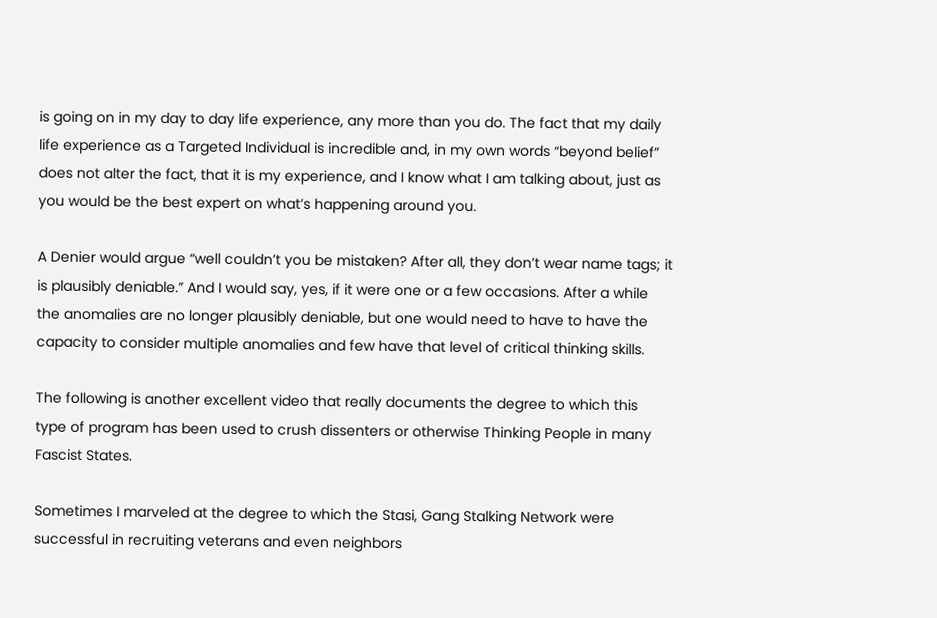is going on in my day to day life experience, any more than you do. The fact that my daily life experience as a Targeted Individual is incredible and, in my own words “beyond belief” does not alter the fact, that it is my experience, and I know what I am talking about, just as you would be the best expert on what’s happening around you.

A Denier would argue “well couldn’t you be mistaken? After all, they don’t wear name tags; it is plausibly deniable.” And I would say, yes, if it were one or a few occasions. After a while the anomalies are no longer plausibly deniable, but one would need to have to have the capacity to consider multiple anomalies and few have that level of critical thinking skills.

The following is another excellent video that really documents the degree to which this type of program has been used to crush dissenters or otherwise Thinking People in many Fascist States.

Sometimes I marveled at the degree to which the Stasi, Gang Stalking Network were successful in recruiting veterans and even neighbors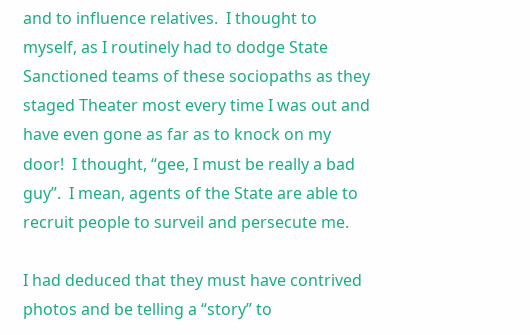and to influence relatives.  I thought to myself, as I routinely had to dodge State Sanctioned teams of these sociopaths as they staged Theater most every time I was out and have even gone as far as to knock on my door!  I thought, “gee, I must be really a bad guy”.  I mean, agents of the State are able to recruit people to surveil and persecute me.

I had deduced that they must have contrived photos and be telling a “story” to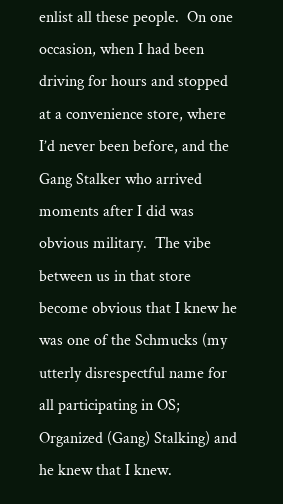enlist all these people.  On one occasion, when I had been driving for hours and stopped at a convenience store, where I’d never been before, and the Gang Stalker who arrived moments after I did was obvious military.  The vibe between us in that store become obvious that I knew he was one of the Schmucks (my utterly disrespectful name for all participating in OS; Organized (Gang) Stalking) and he knew that I knew.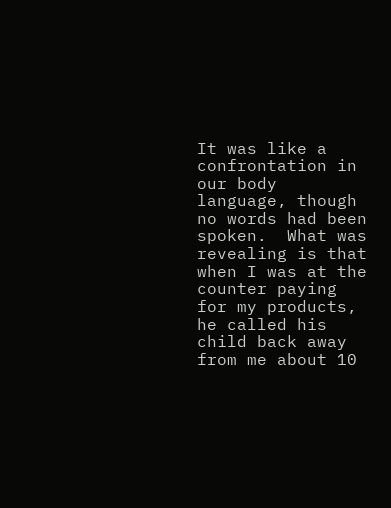It was like a confrontation in our body language, though no words had been spoken.  What was revealing is that when I was at the counter paying for my products, he called his child back away from me about 10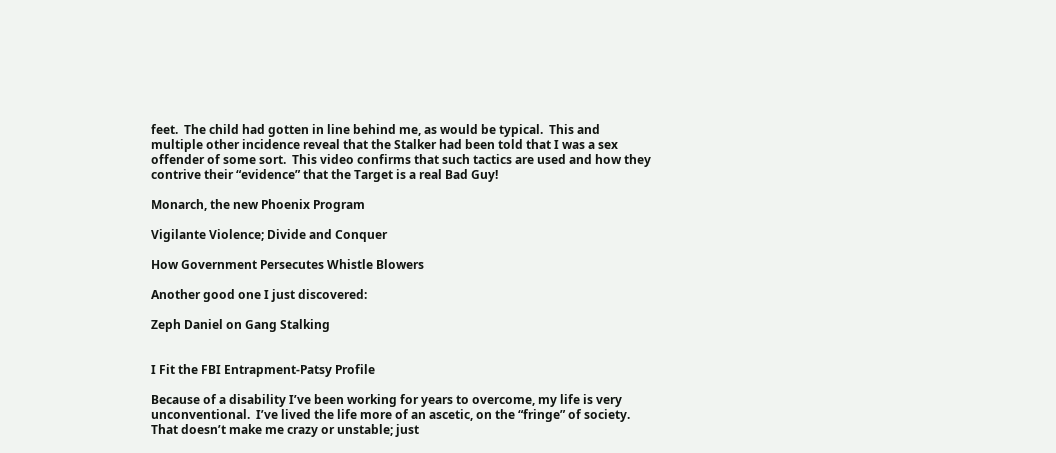feet.  The child had gotten in line behind me, as would be typical.  This and multiple other incidence reveal that the Stalker had been told that I was a sex offender of some sort.  This video confirms that such tactics are used and how they contrive their “evidence” that the Target is a real Bad Guy!

Monarch, the new Phoenix Program

Vigilante Violence; Divide and Conquer

How Government Persecutes Whistle Blowers

Another good one I just discovered:

Zeph Daniel on Gang Stalking


I Fit the FBI Entrapment-Patsy Profile

Because of a disability I’ve been working for years to overcome, my life is very unconventional.  I’ve lived the life more of an ascetic, on the “fringe” of society.  That doesn’t make me crazy or unstable; just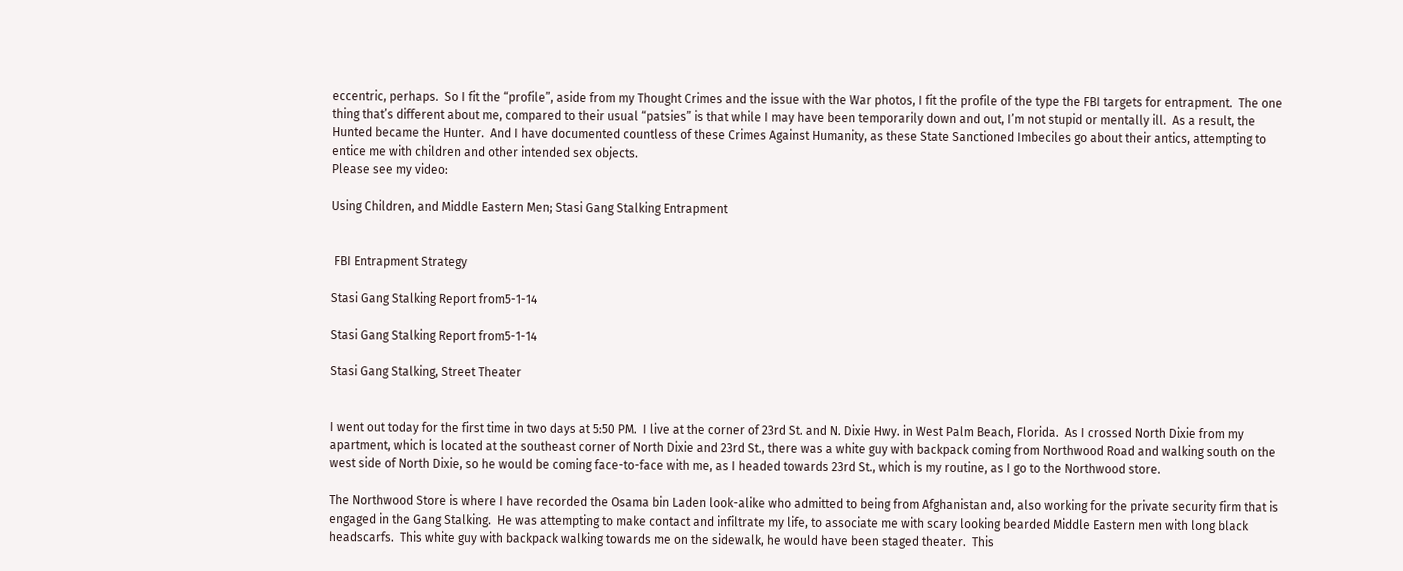eccentric, perhaps.  So I fit the “profile”, aside from my Thought Crimes and the issue with the War photos, I fit the profile of the type the FBI targets for entrapment.  The one thing that’s different about me, compared to their usual “patsies” is that while I may have been temporarily down and out, I’m not stupid or mentally ill.  As a result, the Hunted became the Hunter.  And I have documented countless of these Crimes Against Humanity, as these State Sanctioned Imbeciles go about their antics, attempting to entice me with children and other intended sex objects.
Please see my video:

Using Children, and Middle Eastern Men; Stasi Gang Stalking Entrapment


 FBI Entrapment Strategy

Stasi Gang Stalking Report from5-1-14

Stasi Gang Stalking Report from5-1-14

Stasi Gang Stalking, Street Theater


I went out today for the first time in two days at 5:50 PM.  I live at the corner of 23rd St. and N. Dixie Hwy. in West Palm Beach, Florida.  As I crossed North Dixie from my apartment, which is located at the southeast corner of North Dixie and 23rd St., there was a white guy with backpack coming from Northwood Road and walking south on the west side of North Dixie, so he would be coming face-to-face with me, as I headed towards 23rd St., which is my routine, as I go to the Northwood store.

The Northwood Store is where I have recorded the Osama bin Laden look-alike who admitted to being from Afghanistan and, also working for the private security firm that is engaged in the Gang Stalking.  He was attempting to make contact and infiltrate my life, to associate me with scary looking bearded Middle Eastern men with long black headscarfs.  This white guy with backpack walking towards me on the sidewalk, he would have been staged theater.  This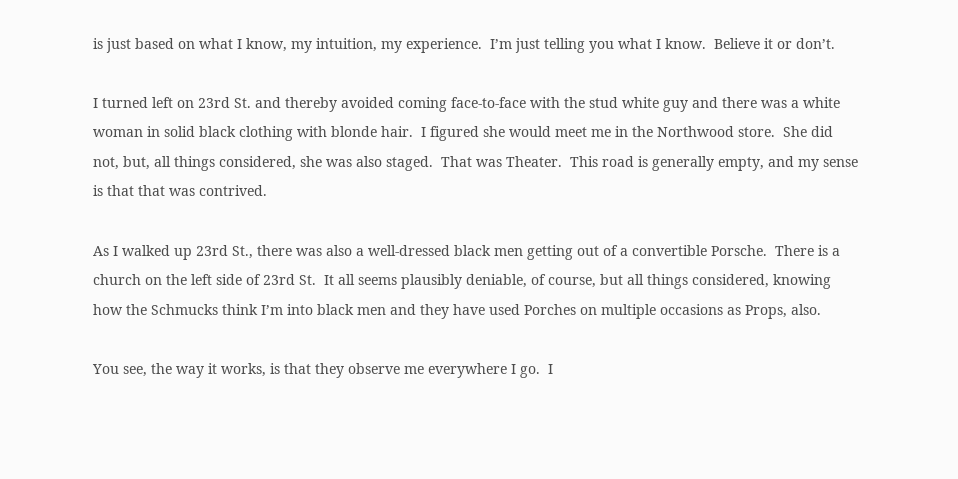is just based on what I know, my intuition, my experience.  I’m just telling you what I know.  Believe it or don’t.

I turned left on 23rd St. and thereby avoided coming face-to-face with the stud white guy and there was a white woman in solid black clothing with blonde hair.  I figured she would meet me in the Northwood store.  She did not, but, all things considered, she was also staged.  That was Theater.  This road is generally empty, and my sense is that that was contrived.

As I walked up 23rd St., there was also a well-dressed black men getting out of a convertible Porsche.  There is a church on the left side of 23rd St.  It all seems plausibly deniable, of course, but all things considered, knowing how the Schmucks think I’m into black men and they have used Porches on multiple occasions as Props, also.

You see, the way it works, is that they observe me everywhere I go.  I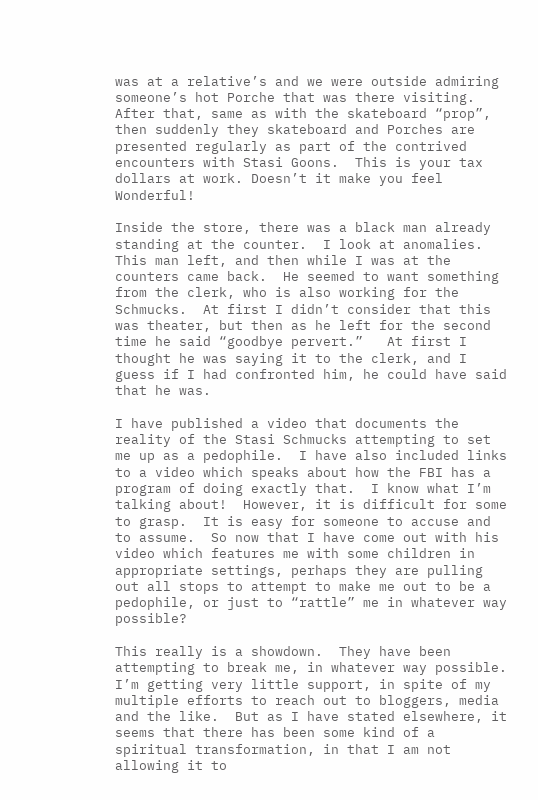was at a relative’s and we were outside admiring someone’s hot Porche that was there visiting.  After that, same as with the skateboard “prop”, then suddenly they skateboard and Porches are presented regularly as part of the contrived encounters with Stasi Goons.  This is your tax dollars at work. Doesn’t it make you feel Wonderful!

Inside the store, there was a black man already standing at the counter.  I look at anomalies.  This man left, and then while I was at the counters came back.  He seemed to want something from the clerk, who is also working for the Schmucks.  At first I didn’t consider that this was theater, but then as he left for the second time he said “goodbye pervert.”   At first I thought he was saying it to the clerk, and I guess if I had confronted him, he could have said that he was.

I have published a video that documents the reality of the Stasi Schmucks attempting to set me up as a pedophile.  I have also included links to a video which speaks about how the FBI has a program of doing exactly that.  I know what I’m talking about!  However, it is difficult for some to grasp.  It is easy for someone to accuse and to assume.  So now that I have come out with his video which features me with some children in appropriate settings, perhaps they are pulling out all stops to attempt to make me out to be a pedophile, or just to “rattle” me in whatever way possible?

This really is a showdown.  They have been attempting to break me, in whatever way possible.  I’m getting very little support, in spite of my multiple efforts to reach out to bloggers, media and the like.  But as I have stated elsewhere, it seems that there has been some kind of a spiritual transformation, in that I am not allowing it to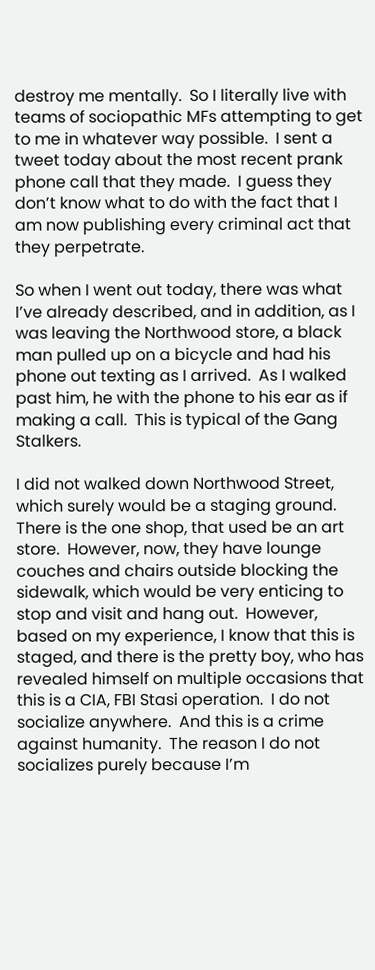destroy me mentally.  So I literally live with teams of sociopathic MFs attempting to get to me in whatever way possible.  I sent a tweet today about the most recent prank phone call that they made.  I guess they don’t know what to do with the fact that I am now publishing every criminal act that they perpetrate.

So when I went out today, there was what I’ve already described, and in addition, as I was leaving the Northwood store, a black man pulled up on a bicycle and had his phone out texting as I arrived.  As I walked past him, he with the phone to his ear as if making a call.  This is typical of the Gang Stalkers.

I did not walked down Northwood Street, which surely would be a staging ground.  There is the one shop, that used be an art store.  However, now, they have lounge couches and chairs outside blocking the sidewalk, which would be very enticing to stop and visit and hang out.  However, based on my experience, I know that this is staged, and there is the pretty boy, who has revealed himself on multiple occasions that this is a CIA, FBI Stasi operation.  I do not socialize anywhere.  And this is a crime against humanity.  The reason I do not socializes purely because I’m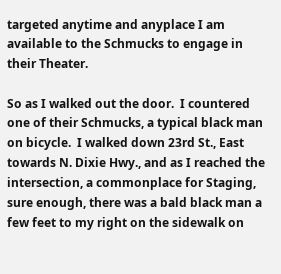targeted anytime and anyplace I am available to the Schmucks to engage in their Theater.

So as I walked out the door.  I countered one of their Schmucks, a typical black man on bicycle.  I walked down 23rd St., East towards N. Dixie Hwy., and as I reached the intersection, a commonplace for Staging, sure enough, there was a bald black man a few feet to my right on the sidewalk on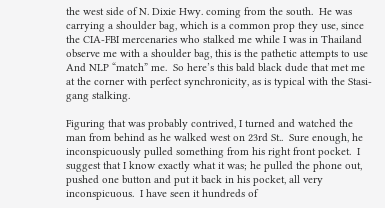the west side of N. Dixie Hwy. coming from the south.  He was carrying a shoulder bag, which is a common prop they use, since the CIA-FBI mercenaries who stalked me while I was in Thailand observe me with a shoulder bag, this is the pathetic attempts to use And NLP “match” me.  So here’s this bald black dude that met me at the corner with perfect synchronicity, as is typical with the Stasi-gang stalking.

Figuring that was probably contrived, I turned and watched the man from behind as he walked west on 23rd St..  Sure enough, he inconspicuously pulled something from his right front pocket.  I suggest that I know exactly what it was; he pulled the phone out, pushed one button and put it back in his pocket, all very inconspicuous.  I have seen it hundreds of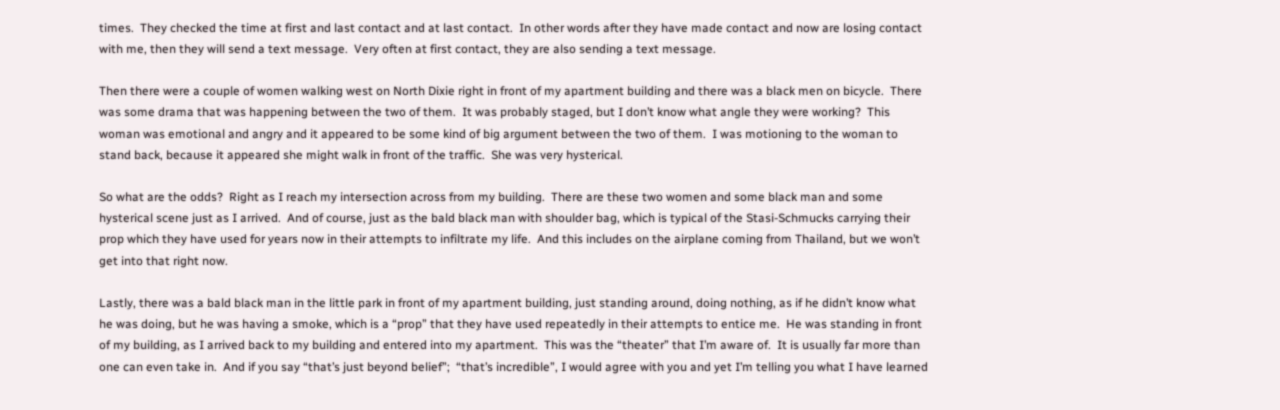times.  They checked the time at first and last contact and at last contact.  In other words after they have made contact and now are losing contact with me, then they will send a text message.  Very often at first contact, they are also sending a text message.

Then there were a couple of women walking west on North Dixie right in front of my apartment building and there was a black men on bicycle.  There was some drama that was happening between the two of them.  It was probably staged, but I don’t know what angle they were working?  This woman was emotional and angry and it appeared to be some kind of big argument between the two of them.  I was motioning to the woman to stand back, because it appeared she might walk in front of the traffic.  She was very hysterical.

So what are the odds?  Right as I reach my intersection across from my building.  There are these two women and some black man and some hysterical scene just as I arrived.  And of course, just as the bald black man with shoulder bag, which is typical of the Stasi-Schmucks carrying their prop which they have used for years now in their attempts to infiltrate my life.  And this includes on the airplane coming from Thailand, but we won’t get into that right now.

Lastly, there was a bald black man in the little park in front of my apartment building, just standing around, doing nothing, as if he didn’t know what he was doing, but he was having a smoke, which is a “prop” that they have used repeatedly in their attempts to entice me.  He was standing in front of my building, as I arrived back to my building and entered into my apartment.  This was the “theater” that I’m aware of.  It is usually far more than one can even take in.  And if you say “that’s just beyond belief”;  “that’s incredible”, I would agree with you and yet I’m telling you what I have learned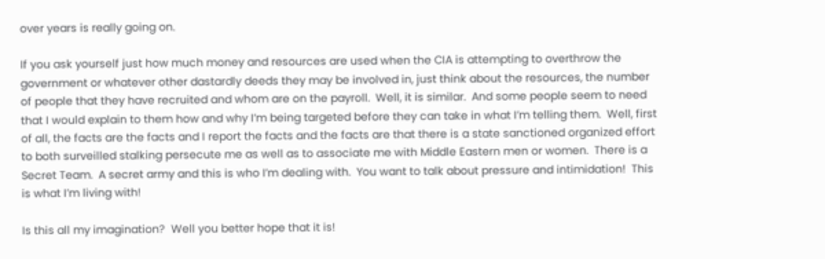over years is really going on.

If you ask yourself just how much money and resources are used when the CIA is attempting to overthrow the government or whatever other dastardly deeds they may be involved in, just think about the resources, the number of people that they have recruited and whom are on the payroll.  Well, it is similar.  And some people seem to need that I would explain to them how and why I’m being targeted before they can take in what I’m telling them.  Well, first of all, the facts are the facts and I report the facts and the facts are that there is a state sanctioned organized effort to both surveilled stalking persecute me as well as to associate me with Middle Eastern men or women.  There is a Secret Team.  A secret army and this is who I’m dealing with.  You want to talk about pressure and intimidation!  This is what I’m living with!

Is this all my imagination?  Well you better hope that it is!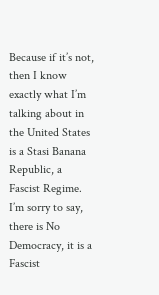Because if it’s not, then I know exactly what I’m talking about in the United States is a Stasi Banana Republic, a Fascist Regime.  I’m sorry to say, there is No Democracy, it is a Fascist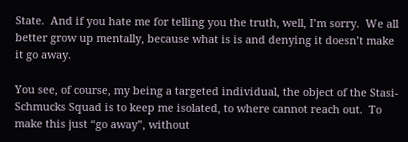State.  And if you hate me for telling you the truth, well, I’m sorry.  We all better grow up mentally, because what is is and denying it doesn’t make it go away.

You see, of course, my being a targeted individual, the object of the Stasi-Schmucks Squad is to keep me isolated, to where cannot reach out.  To make this just “go away”, without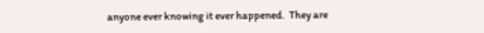anyone ever knowing it ever happened.  They are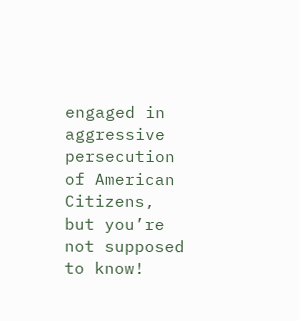engaged in aggressive persecution of American Citizens, but you’re not supposed to know!